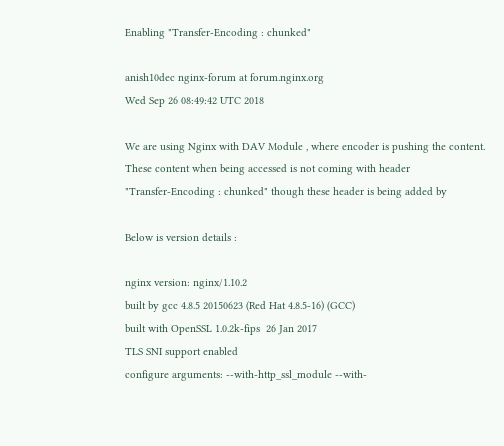Enabling "Transfer-Encoding : chunked"

anish10dec nginx-forum at forum.nginx.org
Wed Sep 26 08:49:42 UTC 2018

We are using Nginx with DAV Module , where encoder is pushing the content.
These content when being accessed is not coming with header
"Transfer-Encoding : chunked" though these header is being added by

Below is version details :

nginx version: nginx/1.10.2
built by gcc 4.8.5 20150623 (Red Hat 4.8.5-16) (GCC)
built with OpenSSL 1.0.2k-fips  26 Jan 2017
TLS SNI support enabled
configure arguments: --with-http_ssl_module --with-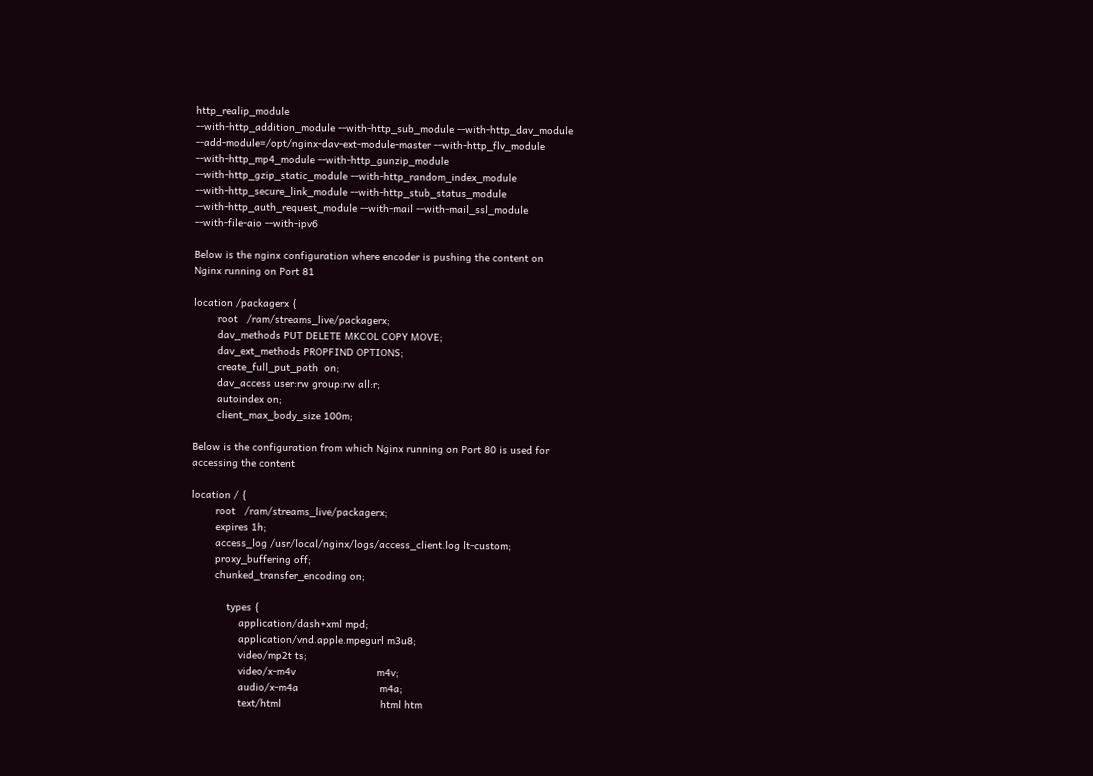http_realip_module
--with-http_addition_module --with-http_sub_module --with-http_dav_module
--add-module=/opt/nginx-dav-ext-module-master --with-http_flv_module
--with-http_mp4_module --with-http_gunzip_module
--with-http_gzip_static_module --with-http_random_index_module
--with-http_secure_link_module --with-http_stub_status_module
--with-http_auth_request_module --with-mail --with-mail_ssl_module
--with-file-aio --with-ipv6

Below is the nginx configuration where encoder is pushing the content on
Nginx running on Port 81

location /packagerx {
        root   /ram/streams_live/packagerx;
        dav_methods PUT DELETE MKCOL COPY MOVE;
        dav_ext_methods PROPFIND OPTIONS;
        create_full_put_path  on;
        dav_access user:rw group:rw all:r;
        autoindex on;
        client_max_body_size 100m;

Below is the configuration from which Nginx running on Port 80 is used for
accessing the content

location / {
        root   /ram/streams_live/packagerx;
        expires 1h;
        access_log /usr/local/nginx/logs/access_client.log lt-custom;
        proxy_buffering off;
        chunked_transfer_encoding on;

            types {
                application/dash+xml mpd;
                application/vnd.apple.mpegurl m3u8;
                video/mp2t ts;
                video/x-m4v                           m4v;
                audio/x-m4a                           m4a;
                text/html                                 html htm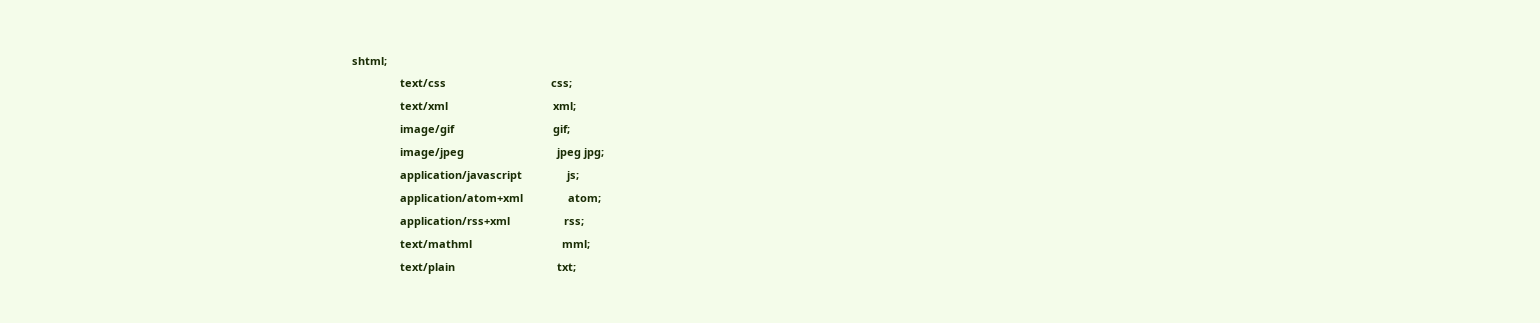shtml;
                text/css                                   css;
                text/xml                                   xml;
                image/gif                                 gif;
                image/jpeg                               jpeg jpg;
                application/javascript               js;
                application/atom+xml               atom;
                application/rss+xml                  rss;
                text/mathml                              mml;
                text/plain                                  txt;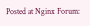Posted at Nginx Forum: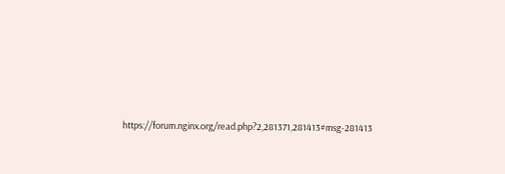https://forum.nginx.org/read.php?2,281371,281413#msg-281413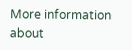More information about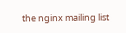the nginx mailing list